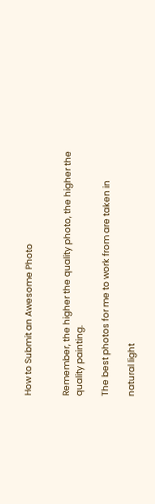How to Submit an Awesome Photo


Remember, the higher the quality photo, the higher the quality painting.

The best photos for me to work from are taken in

natural light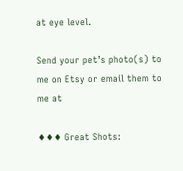at eye level.

Send your pet’s photo(s) to me on Etsy or email them to me at

♦♦♦ Great Shots: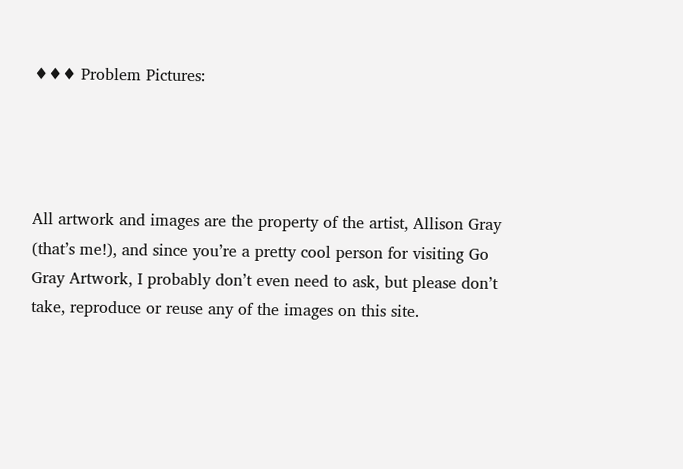♦♦♦ Problem Pictures:




All artwork and images are the property of the artist, Allison Gray (that’s me!), and since you’re a pretty cool person for visiting Go Gray Artwork, I probably don’t even need to ask, but please don’t take, reproduce or reuse any of the images on this site.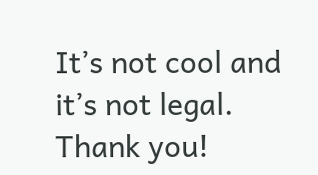It’s not cool and it’s not legal. Thank you!